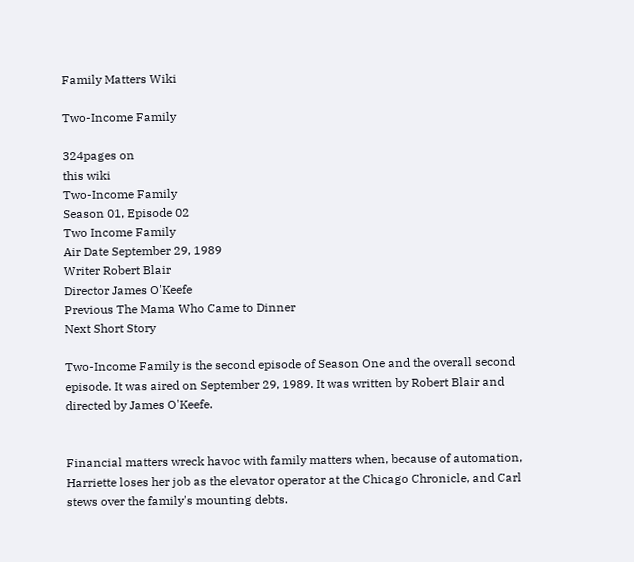Family Matters Wiki

Two-Income Family

324pages on
this wiki
Two-Income Family
Season 01, Episode 02
Two Income Family
Air Date September 29, 1989
Writer Robert Blair
Director James O'Keefe
Previous The Mama Who Came to Dinner
Next Short Story

Two-Income Family is the second episode of Season One and the overall second episode. It was aired on September 29, 1989. It was written by Robert Blair and directed by James O'Keefe.


Financial matters wreck havoc with family matters when, because of automation, Harriette loses her job as the elevator operator at the Chicago Chronicle, and Carl stews over the family's mounting debts.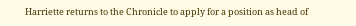Harriette returns to the Chronicle to apply for a position as head of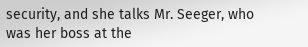security, and she talks Mr. Seeger, who was her boss at the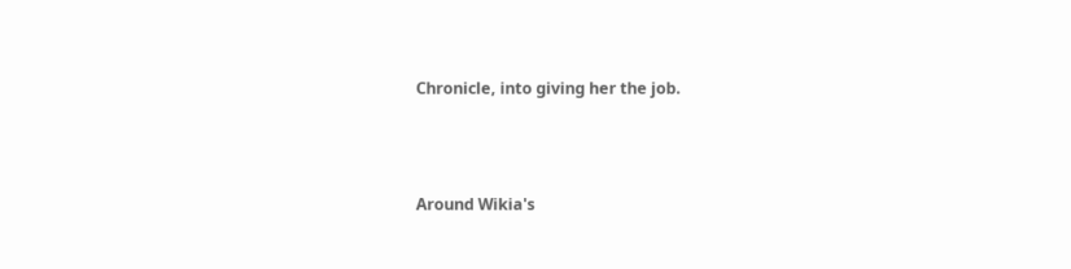Chronicle, into giving her the job.



Around Wikia's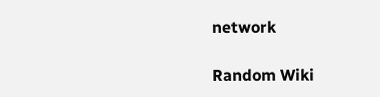network

Random Wiki